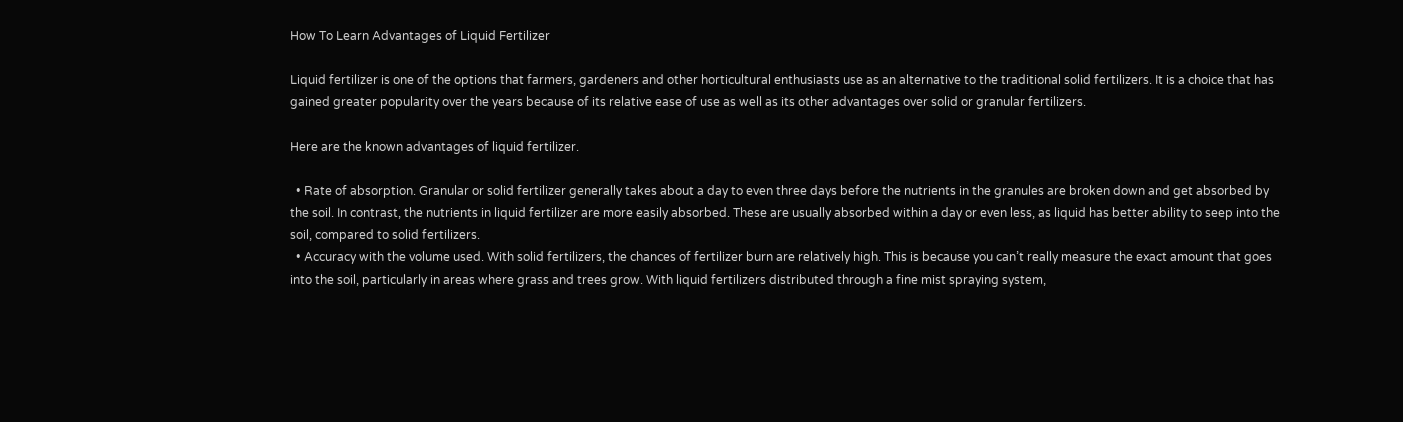How To Learn Advantages of Liquid Fertilizer

Liquid fertilizer is one of the options that farmers, gardeners and other horticultural enthusiasts use as an alternative to the traditional solid fertilizers. It is a choice that has gained greater popularity over the years because of its relative ease of use as well as its other advantages over solid or granular fertilizers.

Here are the known advantages of liquid fertilizer.

  • Rate of absorption. Granular or solid fertilizer generally takes about a day to even three days before the nutrients in the granules are broken down and get absorbed by the soil. In contrast, the nutrients in liquid fertilizer are more easily absorbed. These are usually absorbed within a day or even less, as liquid has better ability to seep into the soil, compared to solid fertilizers.
  • Accuracy with the volume used. With solid fertilizers, the chances of fertilizer burn are relatively high. This is because you can’t really measure the exact amount that goes into the soil, particularly in areas where grass and trees grow. With liquid fertilizers distributed through a fine mist spraying system,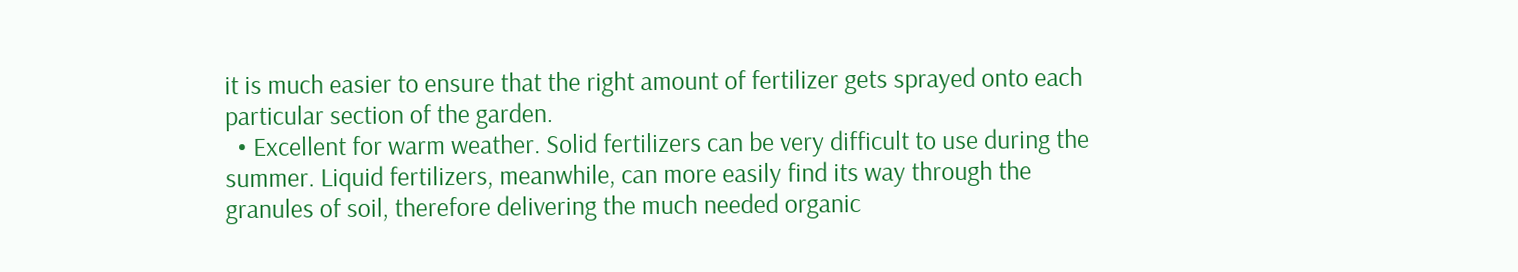it is much easier to ensure that the right amount of fertilizer gets sprayed onto each particular section of the garden.
  • Excellent for warm weather. Solid fertilizers can be very difficult to use during the summer. Liquid fertilizers, meanwhile, can more easily find its way through the granules of soil, therefore delivering the much needed organic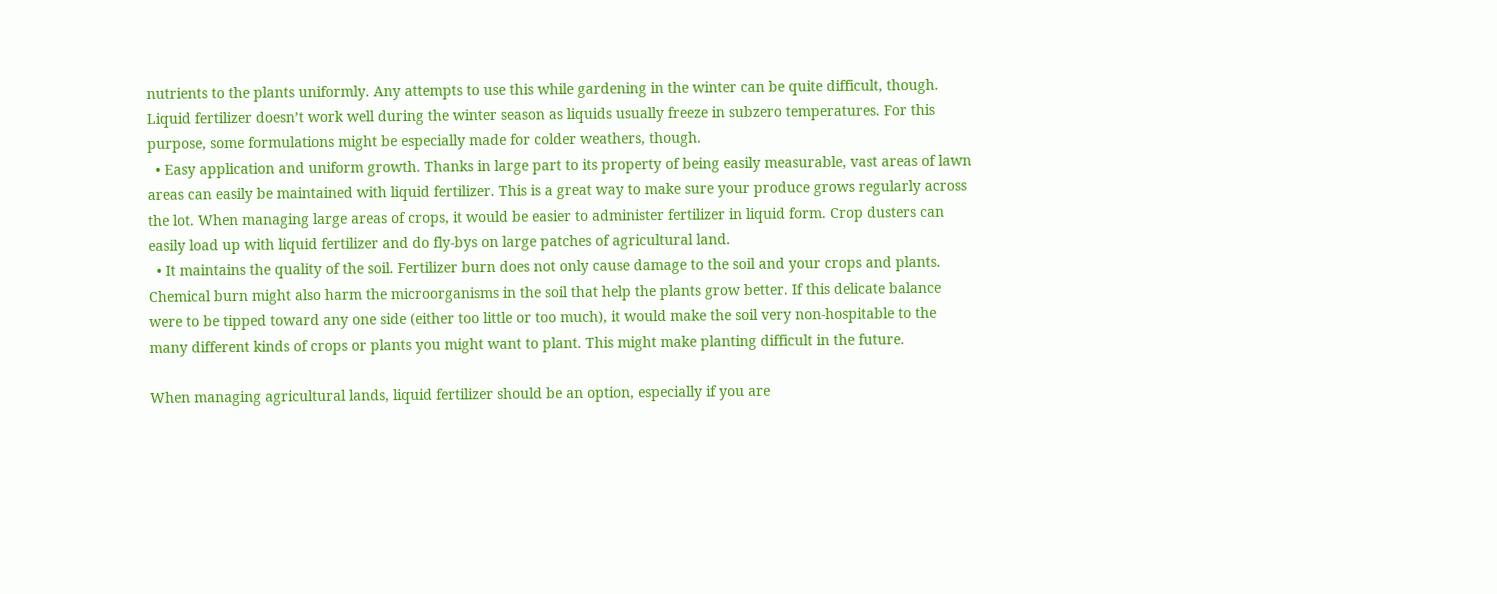nutrients to the plants uniformly. Any attempts to use this while gardening in the winter can be quite difficult, though. Liquid fertilizer doesn’t work well during the winter season as liquids usually freeze in subzero temperatures. For this purpose, some formulations might be especially made for colder weathers, though.
  • Easy application and uniform growth. Thanks in large part to its property of being easily measurable, vast areas of lawn areas can easily be maintained with liquid fertilizer. This is a great way to make sure your produce grows regularly across the lot. When managing large areas of crops, it would be easier to administer fertilizer in liquid form. Crop dusters can easily load up with liquid fertilizer and do fly-bys on large patches of agricultural land.
  • It maintains the quality of the soil. Fertilizer burn does not only cause damage to the soil and your crops and plants. Chemical burn might also harm the microorganisms in the soil that help the plants grow better. If this delicate balance were to be tipped toward any one side (either too little or too much), it would make the soil very non-hospitable to the many different kinds of crops or plants you might want to plant. This might make planting difficult in the future.

When managing agricultural lands, liquid fertilizer should be an option, especially if you are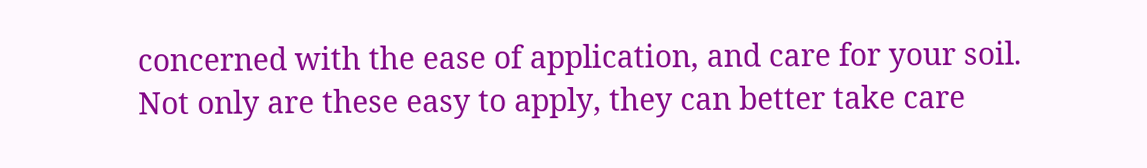concerned with the ease of application, and care for your soil. Not only are these easy to apply, they can better take care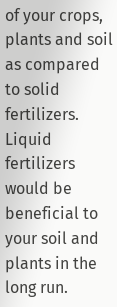of your crops, plants and soil as compared to solid fertilizers. Liquid fertilizers would be beneficial to your soil and plants in the long run.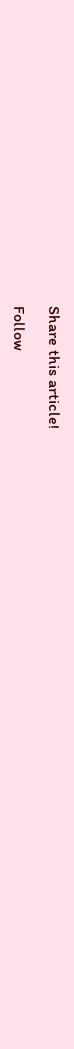Share this article!

Follow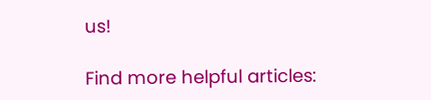us!

Find more helpful articles: